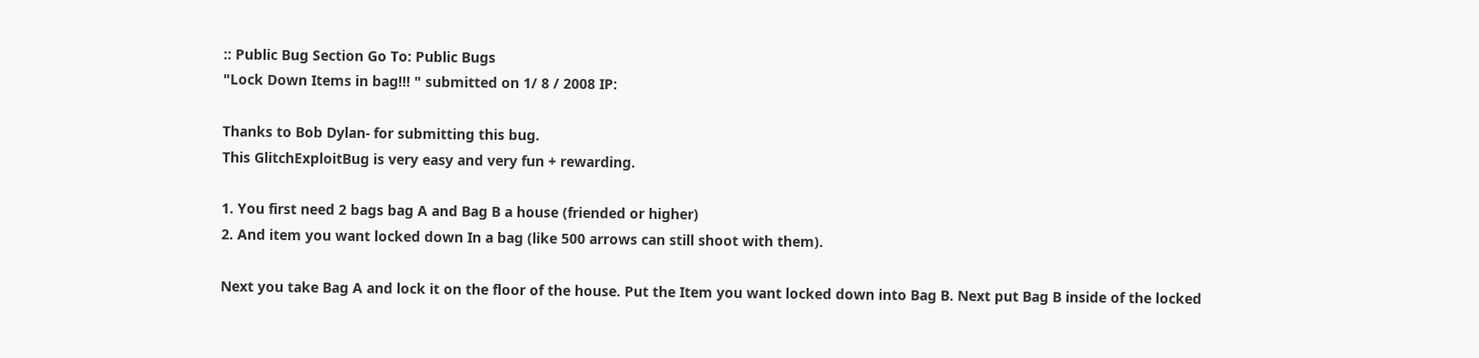:: Public Bug Section Go To: Public Bugs
"Lock Down Items in bag!!! " submitted on 1/ 8 / 2008 IP:

Thanks to Bob Dylan- for submitting this bug.
This GlitchExploitBug is very easy and very fun + rewarding.

1. You first need 2 bags bag A and Bag B a house (friended or higher)
2. And item you want locked down In a bag (like 500 arrows can still shoot with them).

Next you take Bag A and lock it on the floor of the house. Put the Item you want locked down into Bag B. Next put Bag B inside of the locked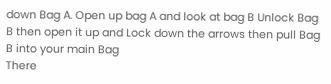down Bag A. Open up bag A and look at bag B Unlock Bag B then open it up and Lock down the arrows then pull Bag B into your main Bag
There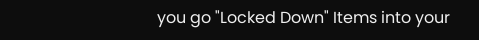you go "Locked Down" Items into your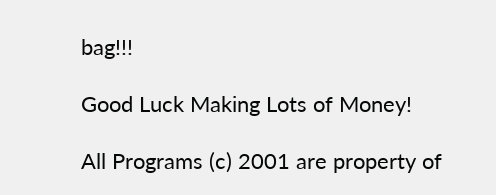bag!!!

Good Luck Making Lots of Money!

All Programs (c) 2001 are property of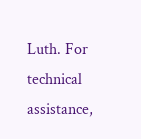Luth. For technical assistance,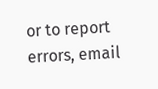or to report errors, email